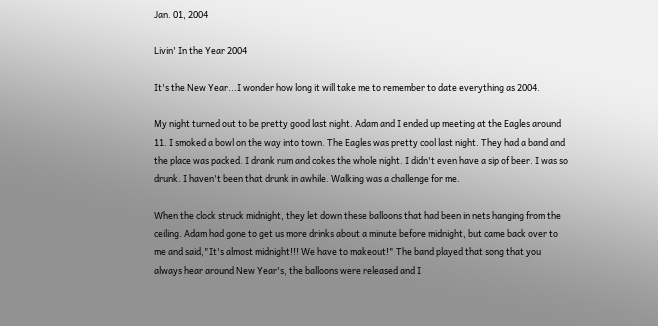Jan. 01, 2004

Livin' In the Year 2004

It's the New Year...I wonder how long it will take me to remember to date everything as 2004.

My night turned out to be pretty good last night. Adam and I ended up meeting at the Eagles around 11. I smoked a bowl on the way into town. The Eagles was pretty cool last night. They had a band and the place was packed. I drank rum and cokes the whole night. I didn't even have a sip of beer. I was so drunk. I haven't been that drunk in awhile. Walking was a challenge for me.

When the clock struck midnight, they let down these balloons that had been in nets hanging from the ceiling. Adam had gone to get us more drinks about a minute before midnight, but came back over to me and said,"It's almost midnight!!! We have to makeout!" The band played that song that you always hear around New Year's, the balloons were released and I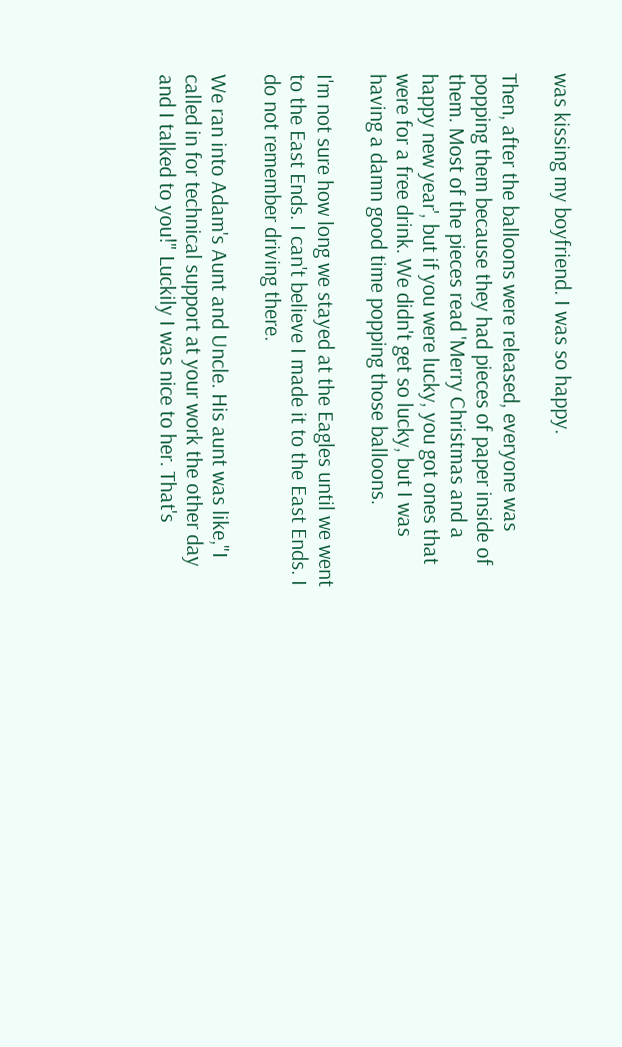was kissing my boyfriend. I was so happy.

Then, after the balloons were released, everyone was popping them because they had pieces of paper inside of them. Most of the pieces read 'Merry Christmas and a happy new year', but if you were lucky, you got ones that were for a free drink. We didn't get so lucky, but I was having a damn good time popping those balloons.

I'm not sure how long we stayed at the Eagles until we went to the East Ends. I can't believe I made it to the East Ends. I do not remember driving there.

We ran into Adam's Aunt and Uncle. His aunt was like,"I called in for technical support at your work the other day and I talked to you!" Luckily I was nice to her. That's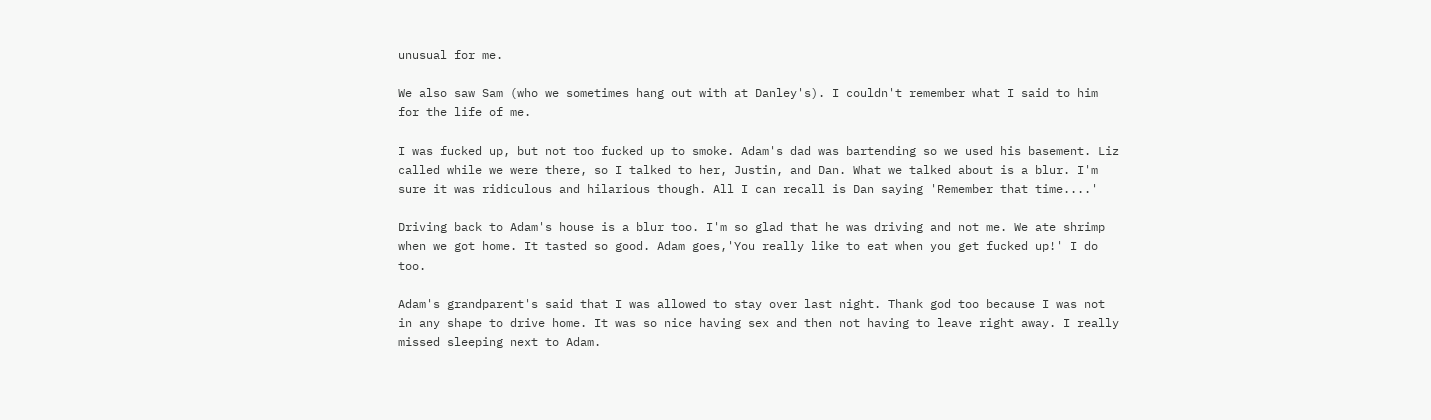unusual for me.

We also saw Sam (who we sometimes hang out with at Danley's). I couldn't remember what I said to him for the life of me.

I was fucked up, but not too fucked up to smoke. Adam's dad was bartending so we used his basement. Liz called while we were there, so I talked to her, Justin, and Dan. What we talked about is a blur. I'm sure it was ridiculous and hilarious though. All I can recall is Dan saying 'Remember that time....'

Driving back to Adam's house is a blur too. I'm so glad that he was driving and not me. We ate shrimp when we got home. It tasted so good. Adam goes,'You really like to eat when you get fucked up!' I do too.

Adam's grandparent's said that I was allowed to stay over last night. Thank god too because I was not in any shape to drive home. It was so nice having sex and then not having to leave right away. I really missed sleeping next to Adam.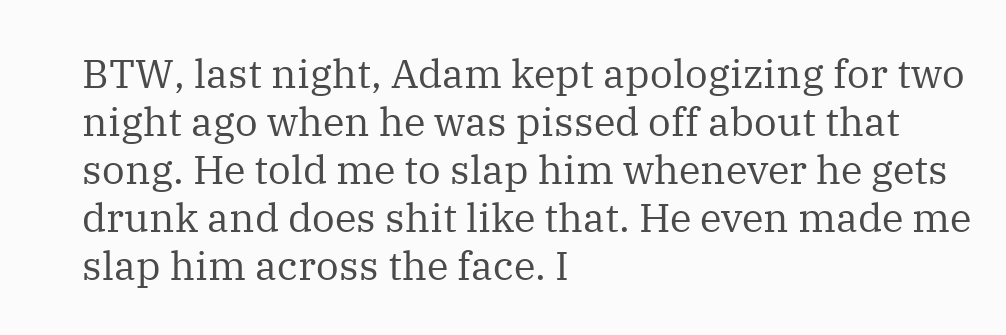BTW, last night, Adam kept apologizing for two night ago when he was pissed off about that song. He told me to slap him whenever he gets drunk and does shit like that. He even made me slap him across the face. I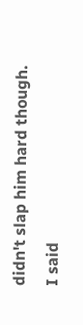didn't slap him hard though. I said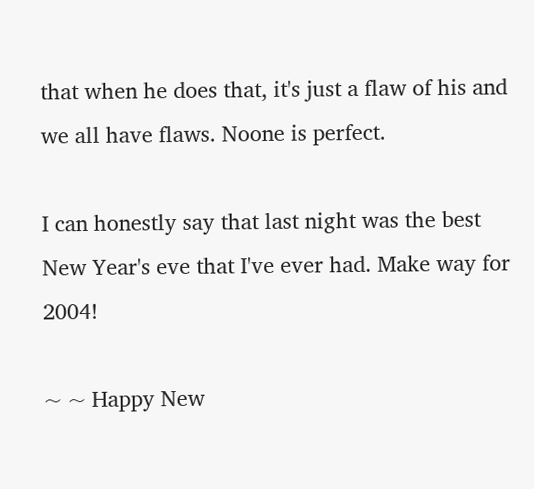that when he does that, it's just a flaw of his and we all have flaws. Noone is perfect.

I can honestly say that last night was the best New Year's eve that I've ever had. Make way for 2004!

~ ~ Happy New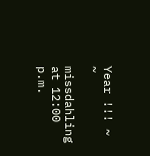Year !!! ~ ~

missdahling at 12:00 p.m.